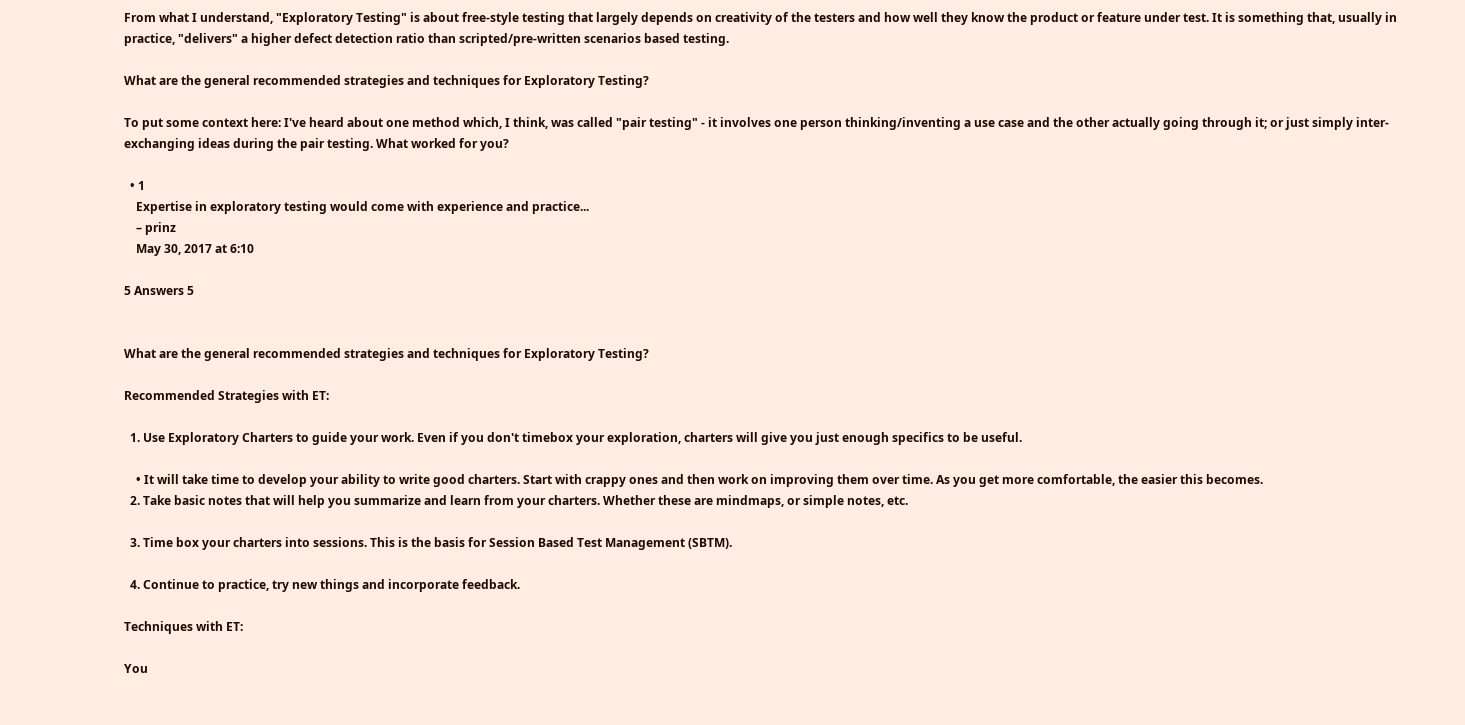From what I understand, "Exploratory Testing" is about free-style testing that largely depends on creativity of the testers and how well they know the product or feature under test. It is something that, usually in practice, "delivers" a higher defect detection ratio than scripted/pre-written scenarios based testing.

What are the general recommended strategies and techniques for Exploratory Testing?

To put some context here: I've heard about one method which, I think, was called "pair testing" - it involves one person thinking/inventing a use case and the other actually going through it; or just simply inter-exchanging ideas during the pair testing. What worked for you?

  • 1
    Expertise in exploratory testing would come with experience and practice...
    – prinz
    May 30, 2017 at 6:10

5 Answers 5


What are the general recommended strategies and techniques for Exploratory Testing?

Recommended Strategies with ET:

  1. Use Exploratory Charters to guide your work. Even if you don't timebox your exploration, charters will give you just enough specifics to be useful.

    • It will take time to develop your ability to write good charters. Start with crappy ones and then work on improving them over time. As you get more comfortable, the easier this becomes.
  2. Take basic notes that will help you summarize and learn from your charters. Whether these are mindmaps, or simple notes, etc.

  3. Time box your charters into sessions. This is the basis for Session Based Test Management (SBTM).

  4. Continue to practice, try new things and incorporate feedback.

Techniques with ET:

You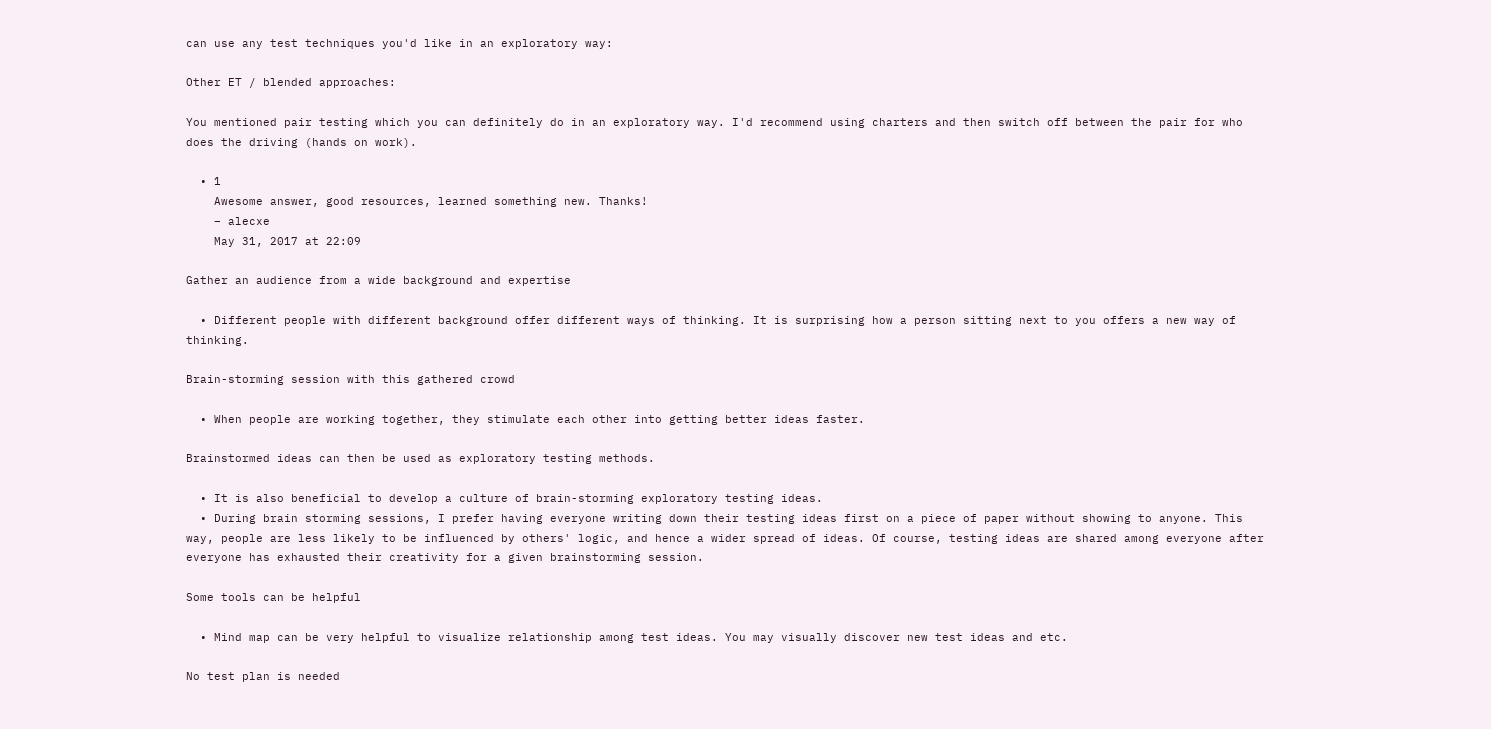can use any test techniques you'd like in an exploratory way:

Other ET / blended approaches:

You mentioned pair testing which you can definitely do in an exploratory way. I'd recommend using charters and then switch off between the pair for who does the driving (hands on work).

  • 1
    Awesome answer, good resources, learned something new. Thanks!
    – alecxe
    May 31, 2017 at 22:09

Gather an audience from a wide background and expertise

  • Different people with different background offer different ways of thinking. It is surprising how a person sitting next to you offers a new way of thinking.

Brain-storming session with this gathered crowd

  • When people are working together, they stimulate each other into getting better ideas faster.

Brainstormed ideas can then be used as exploratory testing methods.

  • It is also beneficial to develop a culture of brain-storming exploratory testing ideas.
  • During brain storming sessions, I prefer having everyone writing down their testing ideas first on a piece of paper without showing to anyone. This way, people are less likely to be influenced by others' logic, and hence a wider spread of ideas. Of course, testing ideas are shared among everyone after everyone has exhausted their creativity for a given brainstorming session.

Some tools can be helpful

  • Mind map can be very helpful to visualize relationship among test ideas. You may visually discover new test ideas and etc.

No test plan is needed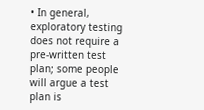• In general, exploratory testing does not require a pre-written test plan; some people will argue a test plan is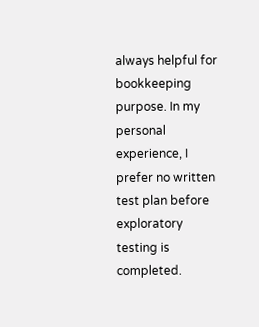always helpful for bookkeeping purpose. In my personal experience, I prefer no written test plan before exploratory testing is completed.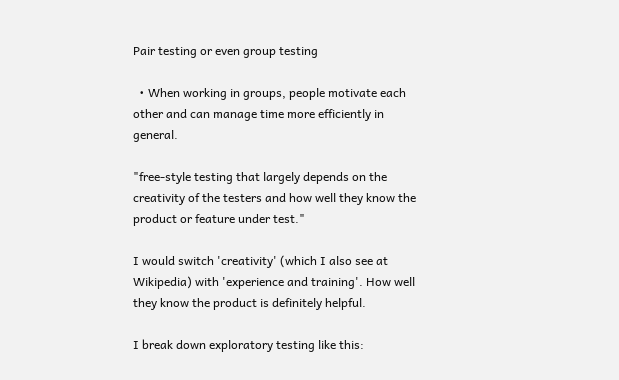Pair testing or even group testing

  • When working in groups, people motivate each other and can manage time more efficiently in general.

"free-style testing that largely depends on the creativity of the testers and how well they know the product or feature under test."

I would switch 'creativity' (which I also see at Wikipedia) with 'experience and training'. How well they know the product is definitely helpful.

I break down exploratory testing like this: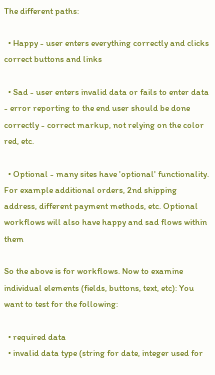The different paths:

  • Happy - user enters everything correctly and clicks correct buttons and links

  • Sad - user enters invalid data or fails to enter data - error reporting to the end user should be done correctly - correct markup, not relying on the color red, etc.

  • Optional - many sites have 'optional' functionality. For example additional orders, 2nd shipping address, different payment methods, etc. Optional workflows will also have happy and sad flows within them

So the above is for workflows. Now to examine individual elements (fields, buttons, text, etc): You want to test for the following:

  • required data
  • invalid data type (string for date, integer used for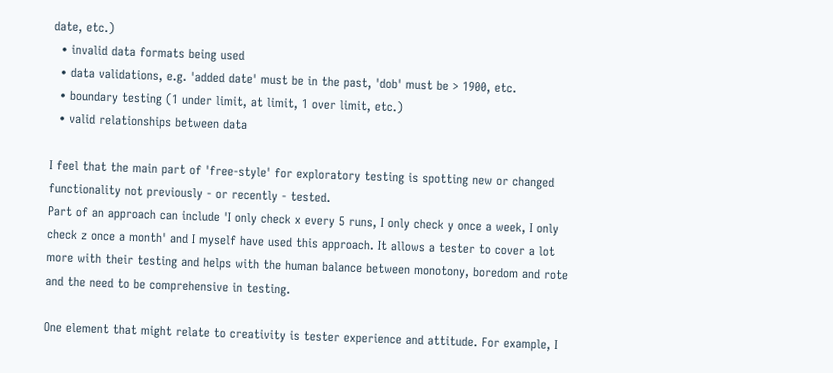date, etc.)
  • invalid data formats being used
  • data validations, e.g. 'added date' must be in the past, 'dob' must be > 1900, etc.
  • boundary testing (1 under limit, at limit, 1 over limit, etc.)
  • valid relationships between data

I feel that the main part of 'free-style' for exploratory testing is spotting new or changed functionality not previously - or recently - tested.
Part of an approach can include 'I only check x every 5 runs, I only check y once a week, I only check z once a month' and I myself have used this approach. It allows a tester to cover a lot more with their testing and helps with the human balance between monotony, boredom and rote and the need to be comprehensive in testing.

One element that might relate to creativity is tester experience and attitude. For example, I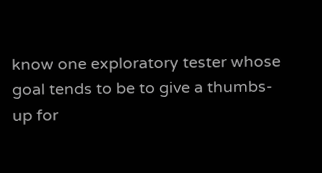know one exploratory tester whose goal tends to be to give a thumbs-up for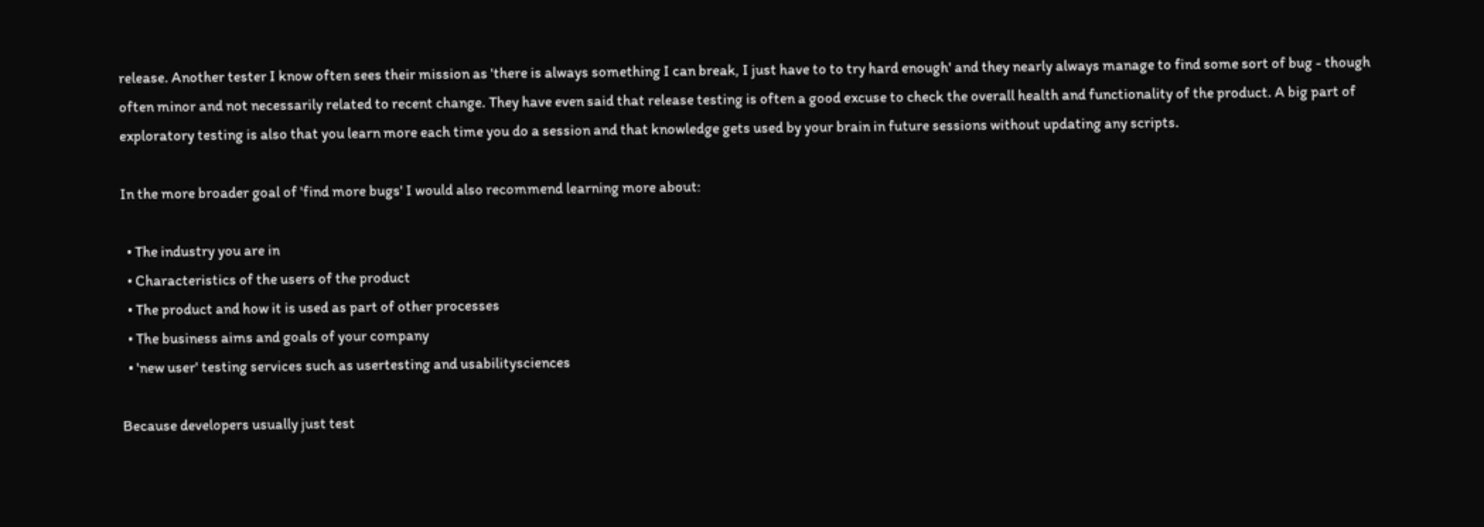release. Another tester I know often sees their mission as 'there is always something I can break, I just have to to try hard enough' and they nearly always manage to find some sort of bug - though often minor and not necessarily related to recent change. They have even said that release testing is often a good excuse to check the overall health and functionality of the product. A big part of exploratory testing is also that you learn more each time you do a session and that knowledge gets used by your brain in future sessions without updating any scripts.

In the more broader goal of 'find more bugs' I would also recommend learning more about:

  • The industry you are in
  • Characteristics of the users of the product
  • The product and how it is used as part of other processes
  • The business aims and goals of your company
  • 'new user' testing services such as usertesting and usabilitysciences

Because developers usually just test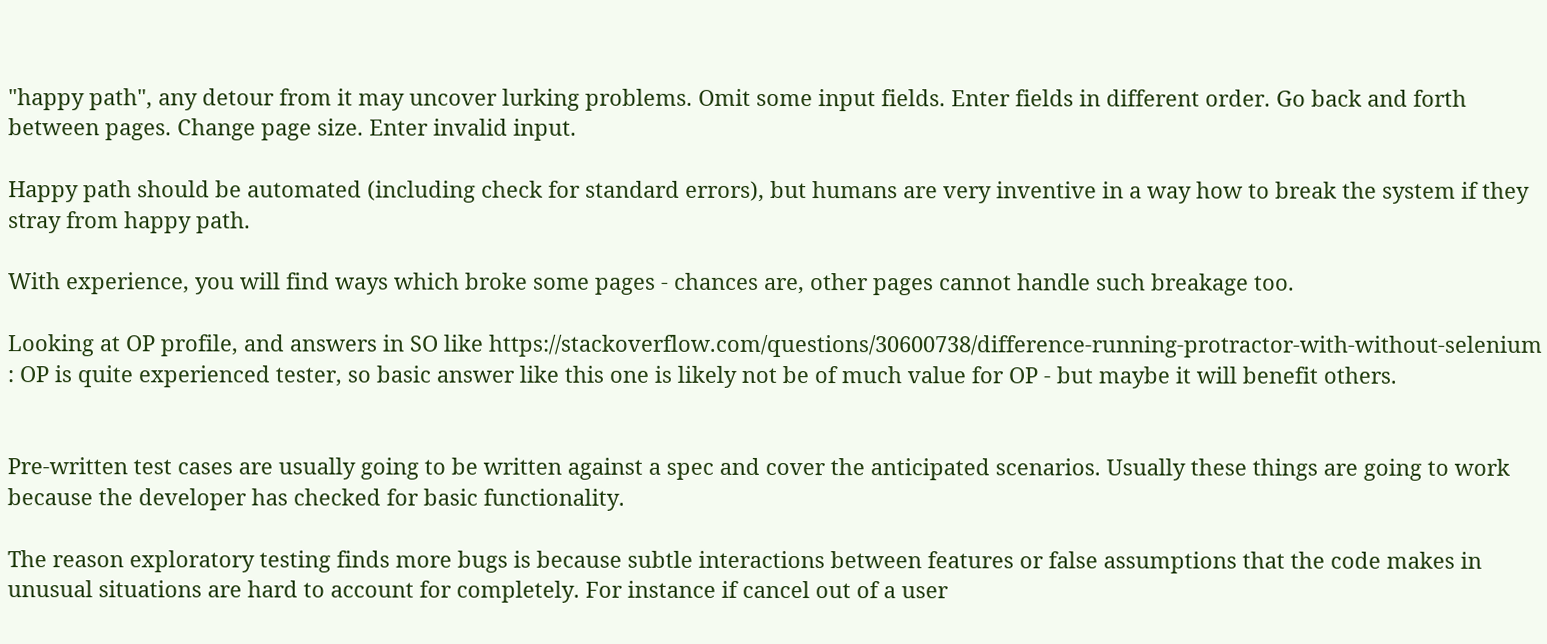"happy path", any detour from it may uncover lurking problems. Omit some input fields. Enter fields in different order. Go back and forth between pages. Change page size. Enter invalid input.

Happy path should be automated (including check for standard errors), but humans are very inventive in a way how to break the system if they stray from happy path.

With experience, you will find ways which broke some pages - chances are, other pages cannot handle such breakage too.

Looking at OP profile, and answers in SO like https://stackoverflow.com/questions/30600738/difference-running-protractor-with-without-selenium : OP is quite experienced tester, so basic answer like this one is likely not be of much value for OP - but maybe it will benefit others.


Pre-written test cases are usually going to be written against a spec and cover the anticipated scenarios. Usually these things are going to work because the developer has checked for basic functionality.

The reason exploratory testing finds more bugs is because subtle interactions between features or false assumptions that the code makes in unusual situations are hard to account for completely. For instance if cancel out of a user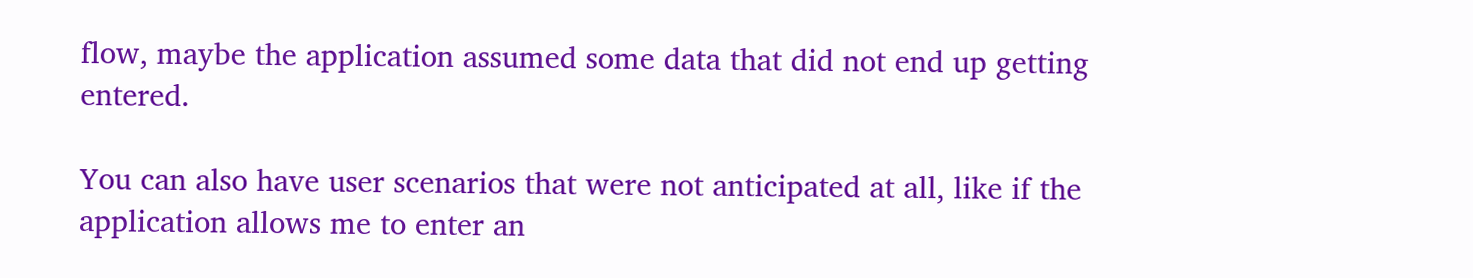flow, maybe the application assumed some data that did not end up getting entered.

You can also have user scenarios that were not anticipated at all, like if the application allows me to enter an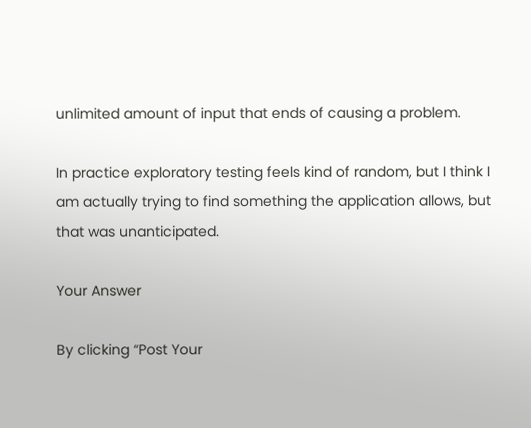unlimited amount of input that ends of causing a problem.

In practice exploratory testing feels kind of random, but I think I am actually trying to find something the application allows, but that was unanticipated.

Your Answer

By clicking “Post Your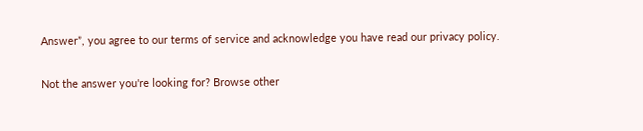Answer”, you agree to our terms of service and acknowledge you have read our privacy policy.

Not the answer you're looking for? Browse other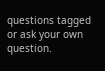questions tagged or ask your own question.